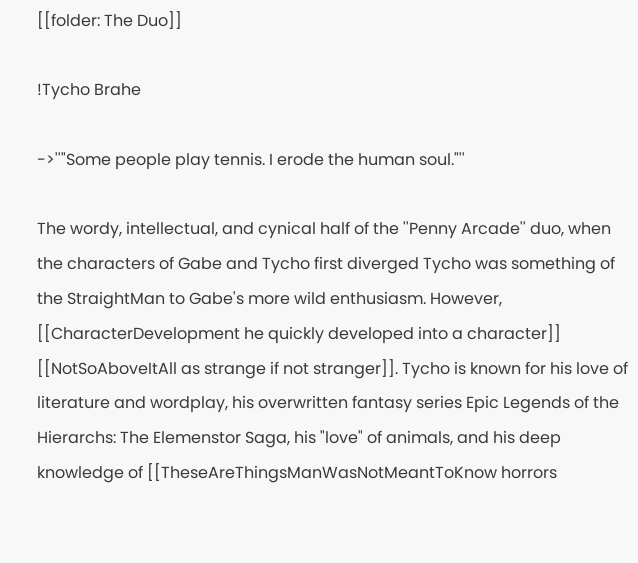[[folder: The Duo]]

!Tycho Brahe

->''"Some people play tennis. I erode the human soul."''

The wordy, intellectual, and cynical half of the ''Penny Arcade'' duo, when the characters of Gabe and Tycho first diverged Tycho was something of the StraightMan to Gabe's more wild enthusiasm. However, [[CharacterDevelopment he quickly developed into a character]] [[NotSoAboveItAll as strange if not stranger]]. Tycho is known for his love of literature and wordplay, his overwritten fantasy series Epic Legends of the Hierarchs: The Elemenstor Saga, his "love" of animals, and his deep knowledge of [[TheseAreThingsManWasNotMeantToKnow horrors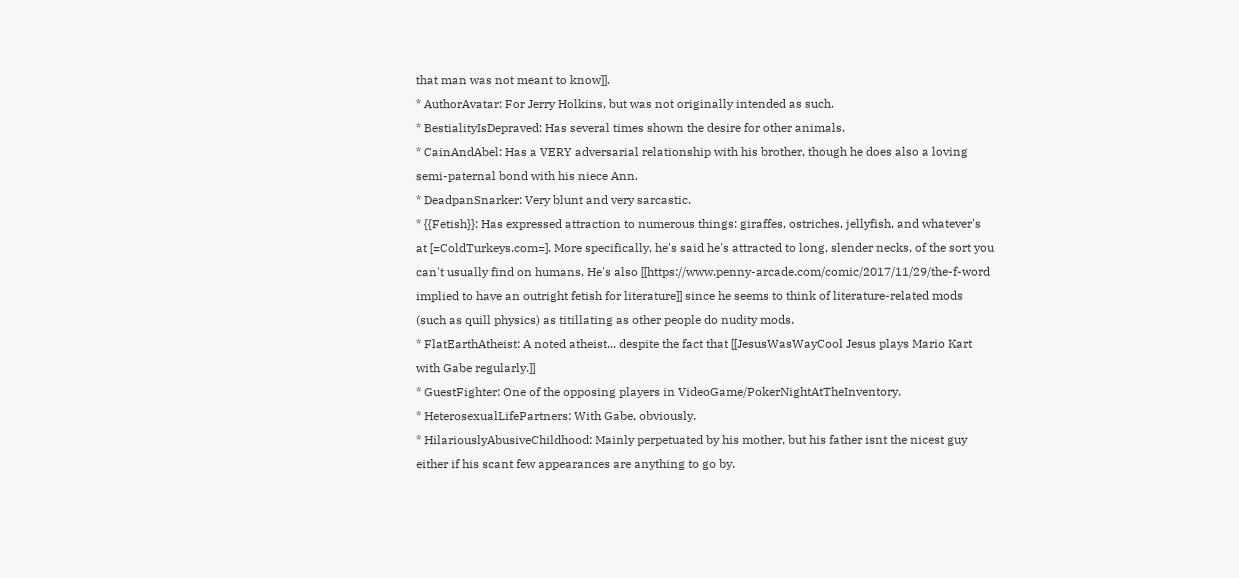that man was not meant to know]].
* AuthorAvatar: For Jerry Holkins, but was not originally intended as such.
* BestialityIsDepraved: Has several times shown the desire for other animals.
* CainAndAbel: Has a VERY adversarial relationship with his brother, though he does also a loving semi-paternal bond with his niece Ann.
* DeadpanSnarker: Very blunt and very sarcastic.
* {{Fetish}}: Has expressed attraction to numerous things: giraffes, ostriches, jellyfish, and whatever's at [=ColdTurkeys.com=]. More specifically, he's said he's attracted to long, slender necks, of the sort you can't usually find on humans. He's also [[https://www.penny-arcade.com/comic/2017/11/29/the-f-word implied to have an outright fetish for literature]] since he seems to think of literature-related mods (such as quill physics) as titillating as other people do nudity mods.
* FlatEarthAtheist: A noted atheist... despite the fact that [[JesusWasWayCool Jesus plays Mario Kart with Gabe regularly.]]
* GuestFighter: One of the opposing players in VideoGame/PokerNightAtTheInventory.
* HeterosexualLifePartners: With Gabe, obviously.
* HilariouslyAbusiveChildhood: Mainly perpetuated by his mother, but his father isnt the nicest guy either if his scant few appearances are anything to go by.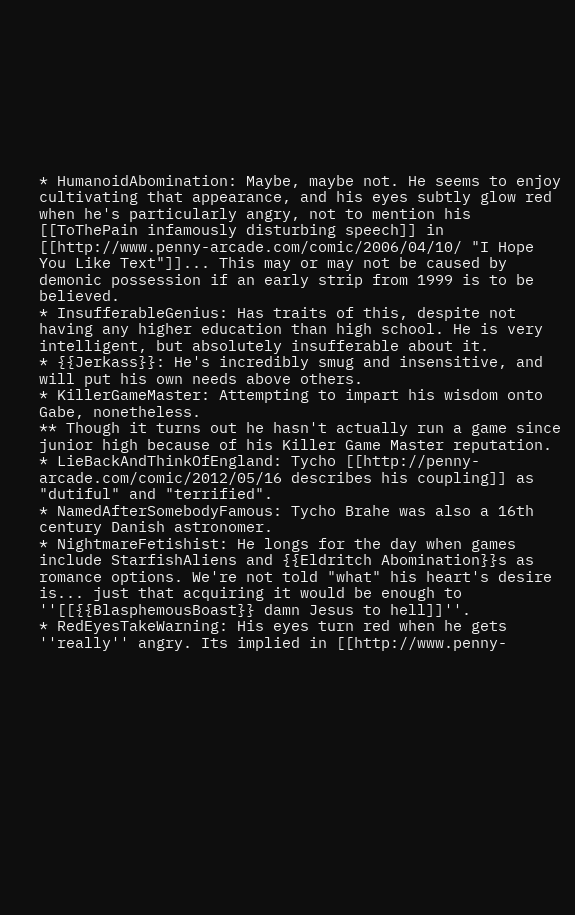* HumanoidAbomination: Maybe, maybe not. He seems to enjoy cultivating that appearance, and his eyes subtly glow red when he's particularly angry, not to mention his [[ToThePain infamously disturbing speech]] in [[http://www.penny-arcade.com/comic/2006/04/10/ "I Hope You Like Text"]]... This may or may not be caused by demonic possession if an early strip from 1999 is to be believed.
* InsufferableGenius: Has traits of this, despite not having any higher education than high school. He is very intelligent, but absolutely insufferable about it.
* {{Jerkass}}: He's incredibly smug and insensitive, and will put his own needs above others.
* KillerGameMaster: Attempting to impart his wisdom onto Gabe, nonetheless.
** Though it turns out he hasn't actually run a game since junior high because of his Killer Game Master reputation.
* LieBackAndThinkOfEngland: Tycho [[http://penny-arcade.com/comic/2012/05/16 describes his coupling]] as "dutiful" and "terrified".
* NamedAfterSomebodyFamous: Tycho Brahe was also a 16th century Danish astronomer.
* NightmareFetishist: He longs for the day when games include StarfishAliens and {{Eldritch Abomination}}s as romance options. We're not told "what" his heart's desire is... just that acquiring it would be enough to ''[[{{BlasphemousBoast}} damn Jesus to hell]]''.
* RedEyesTakeWarning: His eyes turn red when he gets ''really'' angry. Its implied in [[http://www.penny-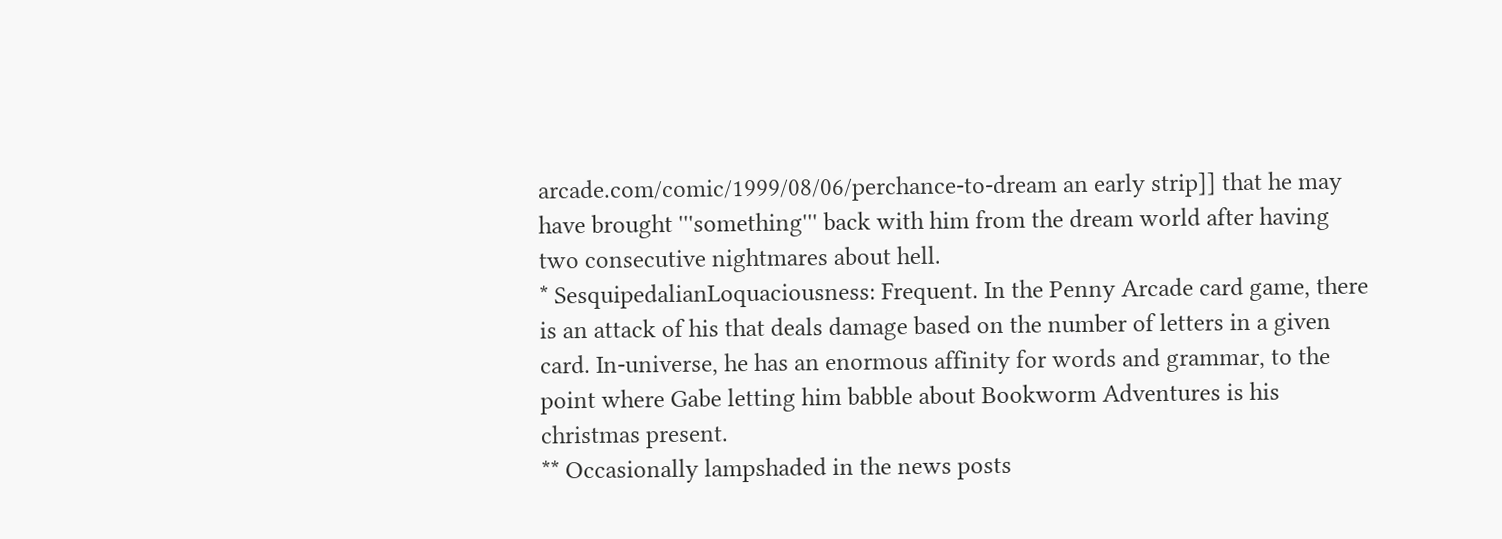arcade.com/comic/1999/08/06/perchance-to-dream an early strip]] that he may have brought '''something''' back with him from the dream world after having two consecutive nightmares about hell.
* SesquipedalianLoquaciousness: Frequent. In the Penny Arcade card game, there is an attack of his that deals damage based on the number of letters in a given card. In-universe, he has an enormous affinity for words and grammar, to the point where Gabe letting him babble about Bookworm Adventures is his christmas present.
** Occasionally lampshaded in the news posts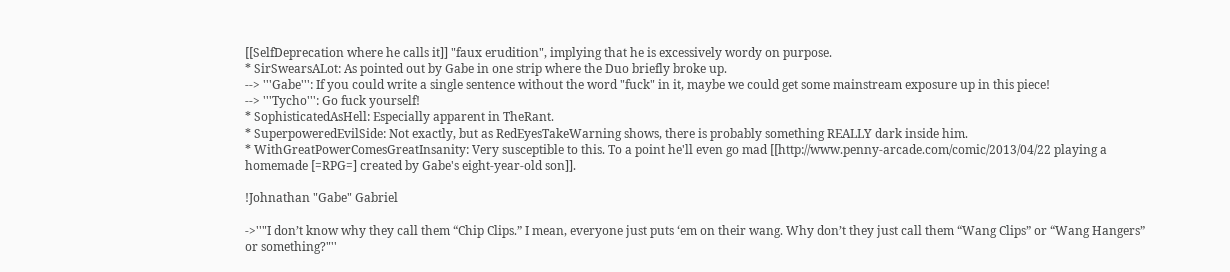[[SelfDeprecation where he calls it]] "faux erudition", implying that he is excessively wordy on purpose.
* SirSwearsALot: As pointed out by Gabe in one strip where the Duo briefly broke up.
--> '''Gabe''': If you could write a single sentence without the word "fuck" in it, maybe we could get some mainstream exposure up in this piece!
--> '''Tycho''': Go fuck yourself!
* SophisticatedAsHell: Especially apparent in TheRant.
* SuperpoweredEvilSide: Not exactly, but as RedEyesTakeWarning shows, there is probably something REALLY dark inside him.
* WithGreatPowerComesGreatInsanity: Very susceptible to this. To a point he'll even go mad [[http://www.penny-arcade.com/comic/2013/04/22 playing a homemade [=RPG=] created by Gabe's eight-year-old son]].

!Johnathan "Gabe" Gabriel

->''"I don’t know why they call them “Chip Clips.” I mean, everyone just puts ‘em on their wang. Why don’t they just call them “Wang Clips” or “Wang Hangers” or something?"''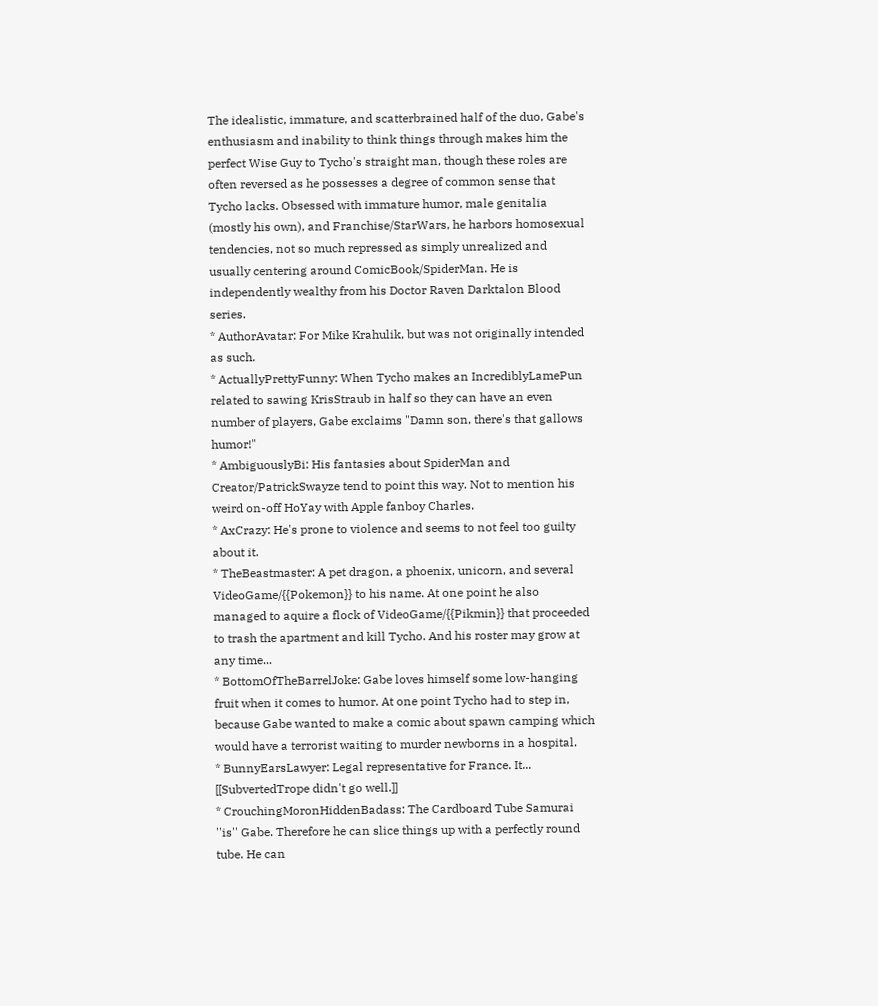The idealistic, immature, and scatterbrained half of the duo, Gabe's enthusiasm and inability to think things through makes him the perfect Wise Guy to Tycho's straight man, though these roles are often reversed as he possesses a degree of common sense that Tycho lacks. Obsessed with immature humor, male genitalia (mostly his own), and Franchise/StarWars, he harbors homosexual tendencies, not so much repressed as simply unrealized and usually centering around ComicBook/SpiderMan. He is independently wealthy from his Doctor Raven Darktalon Blood series.
* AuthorAvatar: For Mike Krahulik, but was not originally intended as such.
* ActuallyPrettyFunny: When Tycho makes an IncrediblyLamePun related to sawing KrisStraub in half so they can have an even number of players, Gabe exclaims "Damn son, there's that gallows humor!"
* AmbiguouslyBi: His fantasies about SpiderMan and Creator/PatrickSwayze tend to point this way. Not to mention his weird on-off HoYay with Apple fanboy Charles.
* AxCrazy: He's prone to violence and seems to not feel too guilty about it.
* TheBeastmaster: A pet dragon, a phoenix, unicorn, and several VideoGame/{{Pokemon}} to his name. At one point he also managed to aquire a flock of VideoGame/{{Pikmin}} that proceeded to trash the apartment and kill Tycho. And his roster may grow at any time...
* BottomOfTheBarrelJoke: Gabe loves himself some low-hanging fruit when it comes to humor. At one point Tycho had to step in, because Gabe wanted to make a comic about spawn camping which would have a terrorist waiting to murder newborns in a hospital.
* BunnyEarsLawyer: Legal representative for France. It... [[SubvertedTrope didn't go well.]]
* CrouchingMoronHiddenBadass: The Cardboard Tube Samurai ''is'' Gabe. Therefore he can slice things up with a perfectly round tube. He can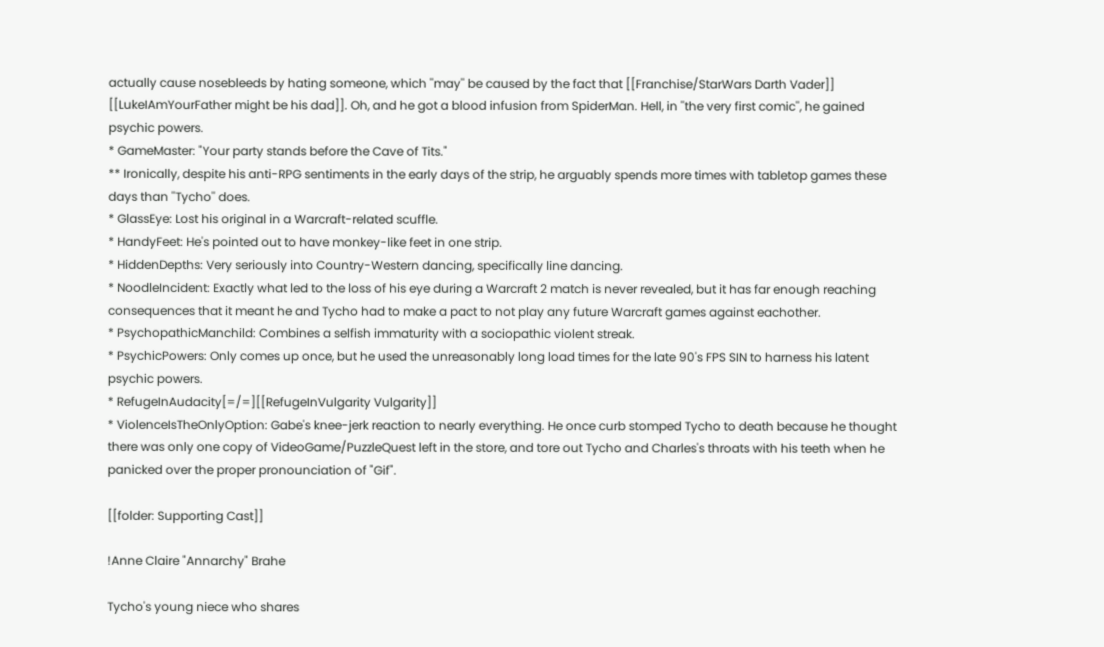actually cause nosebleeds by hating someone, which ''may'' be caused by the fact that [[Franchise/StarWars Darth Vader]] [[LukeIAmYourFather might be his dad]]. Oh, and he got a blood infusion from SpiderMan. Hell, in ''the very first comic'', he gained psychic powers.
* GameMaster: "Your party stands before the Cave of Tits."
** Ironically, despite his anti-RPG sentiments in the early days of the strip, he arguably spends more times with tabletop games these days than ''Tycho'' does.
* GlassEye: Lost his original in a Warcraft-related scuffle.
* HandyFeet: He's pointed out to have monkey-like feet in one strip.
* HiddenDepths: Very seriously into Country-Western dancing, specifically line dancing.
* NoodleIncident: Exactly what led to the loss of his eye during a Warcraft 2 match is never revealed, but it has far enough reaching consequences that it meant he and Tycho had to make a pact to not play any future Warcraft games against eachother.
* PsychopathicManchild: Combines a selfish immaturity with a sociopathic violent streak.
* PsychicPowers: Only comes up once, but he used the unreasonably long load times for the late 90's FPS SIN to harness his latent psychic powers.
* RefugeInAudacity[=/=][[RefugeInVulgarity Vulgarity]]
* ViolenceIsTheOnlyOption: Gabe's knee-jerk reaction to nearly everything. He once curb stomped Tycho to death because he thought there was only one copy of VideoGame/PuzzleQuest left in the store, and tore out Tycho and Charles's throats with his teeth when he panicked over the proper pronounciation of "Gif".

[[folder: Supporting Cast]]

!Anne Claire "Annarchy" Brahe

Tycho's young niece who shares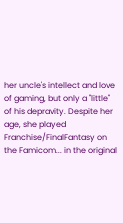her uncle's intellect and love of gaming, but only a ''little'' of his depravity. Despite her age, she played Franchise/FinalFantasy on the Famicom... in the original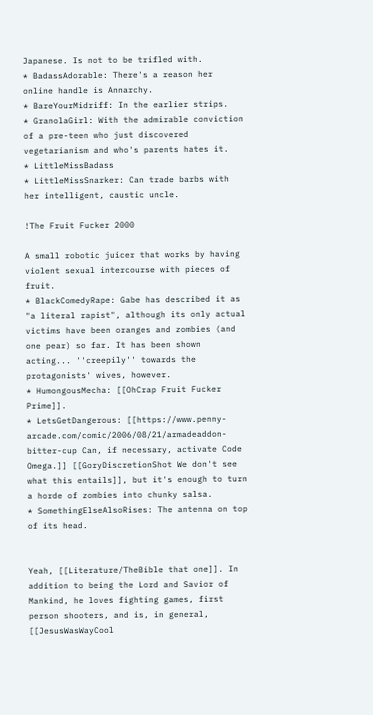Japanese. Is not to be trifled with.
* BadassAdorable: There's a reason her online handle is Annarchy.
* BareYourMidriff: In the earlier strips.
* GranolaGirl: With the admirable conviction of a pre-teen who just discovered vegetarianism and who's parents hates it.
* LittleMissBadass
* LittleMissSnarker: Can trade barbs with her intelligent, caustic uncle.

!The Fruit Fucker 2000

A small robotic juicer that works by having violent sexual intercourse with pieces of fruit.
* BlackComedyRape: Gabe has described it as "a literal rapist", although its only actual victims have been oranges and zombies (and one pear) so far. It has been shown acting... ''creepily'' towards the protagonists' wives, however.
* HumongousMecha: [[OhCrap Fruit Fucker Prime]].
* LetsGetDangerous: [[https://www.penny-arcade.com/comic/2006/08/21/armadeaddon-bitter-cup Can, if necessary, activate Code Omega.]] [[GoryDiscretionShot We don't see what this entails]], but it's enough to turn a horde of zombies into chunky salsa.
* SomethingElseAlsoRises: The antenna on top of its head.


Yeah, [[Literature/TheBible that one]]. In addition to being the Lord and Savior of Mankind, he loves fighting games, first person shooters, and is, in general, [[JesusWasWayCool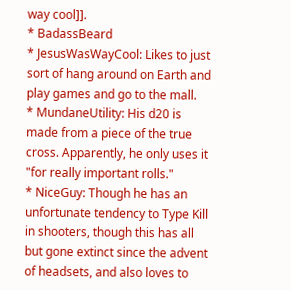way cool]].
* BadassBeard
* JesusWasWayCool: Likes to just sort of hang around on Earth and play games and go to the mall.
* MundaneUtility: His d20 is made from a piece of the true cross. Apparently, he only uses it "for really important rolls."
* NiceGuy: Though he has an unfortunate tendency to Type Kill in shooters, though this has all but gone extinct since the advent of headsets, and also loves to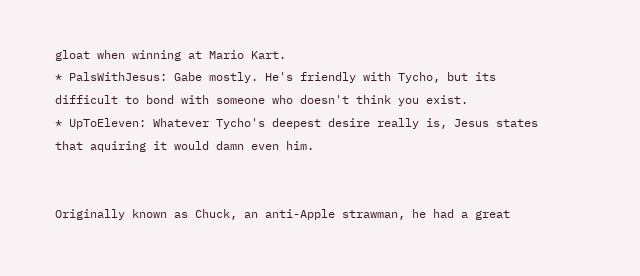gloat when winning at Mario Kart.
* PalsWithJesus: Gabe mostly. He's friendly with Tycho, but its difficult to bond with someone who doesn't think you exist.
* UpToEleven: Whatever Tycho's deepest desire really is, Jesus states that aquiring it would damn even him.


Originally known as Chuck, an anti-Apple strawman, he had a great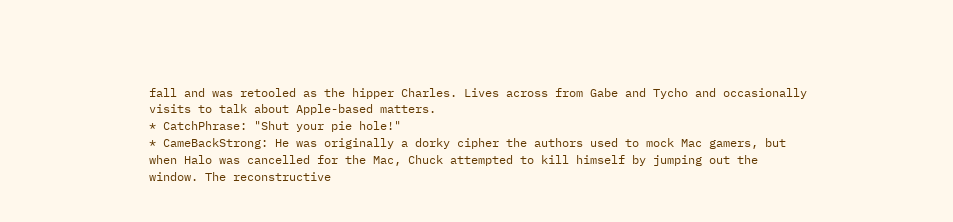fall and was retooled as the hipper Charles. Lives across from Gabe and Tycho and occasionally visits to talk about Apple-based matters.
* CatchPhrase: "Shut your pie hole!"
* CameBackStrong: He was originally a dorky cipher the authors used to mock Mac gamers, but when Halo was cancelled for the Mac, Chuck attempted to kill himself by jumping out the window. The reconstructive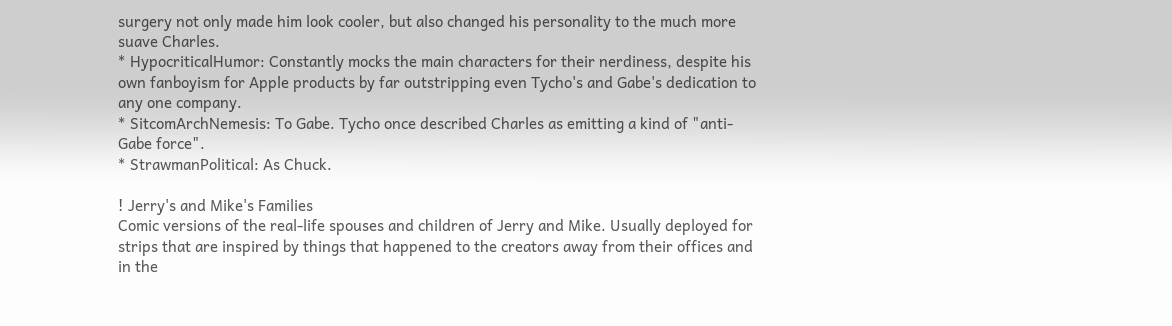surgery not only made him look cooler, but also changed his personality to the much more suave Charles.
* HypocriticalHumor: Constantly mocks the main characters for their nerdiness, despite his own fanboyism for Apple products by far outstripping even Tycho's and Gabe's dedication to any one company.
* SitcomArchNemesis: To Gabe. Tycho once described Charles as emitting a kind of "anti-Gabe force".
* StrawmanPolitical: As Chuck.

! Jerry's and Mike's Families
Comic versions of the real-life spouses and children of Jerry and Mike. Usually deployed for strips that are inspired by things that happened to the creators away from their offices and in the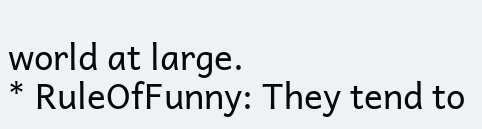world at large.
* RuleOfFunny: They tend to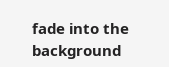fade into the background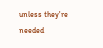unless they're needed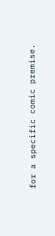for a specific comic premise.